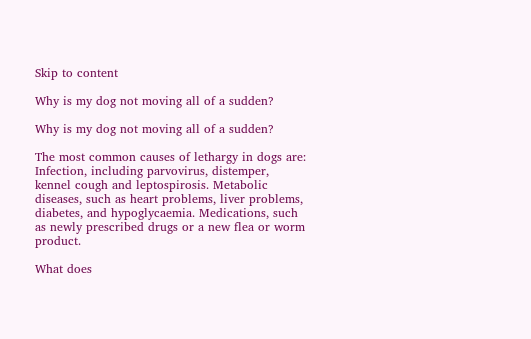Skip to content

Why is my dog not moving all of a sudden?

Why is my dog not moving all of a sudden?

The most common causes of lethargy in dogs are: Infection, including parvovirus, distemper, kennel cough and leptospirosis. Metabolic diseases, such as heart problems, liver problems, diabetes, and hypoglycaemia. Medications, such as newly prescribed drugs or a new flea or worm product.

What does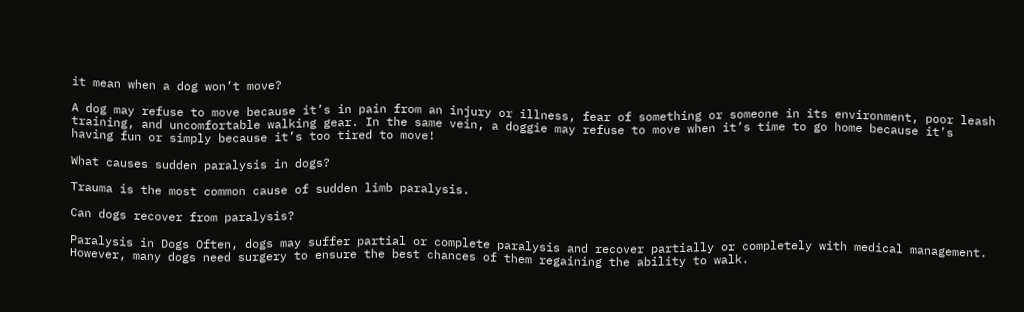it mean when a dog won’t move?

A dog may refuse to move because it’s in pain from an injury or illness, fear of something or someone in its environment, poor leash training, and uncomfortable walking gear. In the same vein, a doggie may refuse to move when it’s time to go home because it’s having fun or simply because it’s too tired to move!

What causes sudden paralysis in dogs?

Trauma is the most common cause of sudden limb paralysis.

Can dogs recover from paralysis?

Paralysis in Dogs Often, dogs may suffer partial or complete paralysis and recover partially or completely with medical management. However, many dogs need surgery to ensure the best chances of them regaining the ability to walk.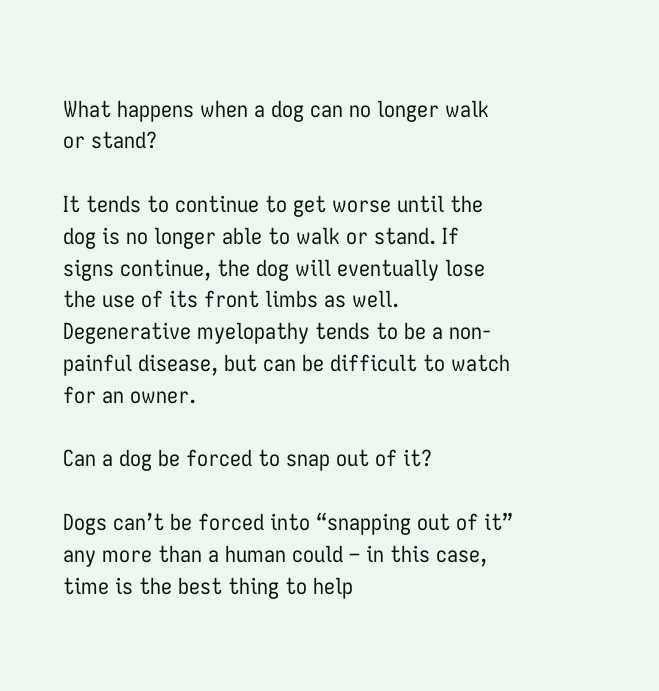What happens when a dog can no longer walk or stand?

It tends to continue to get worse until the dog is no longer able to walk or stand. If signs continue, the dog will eventually lose the use of its front limbs as well. Degenerative myelopathy tends to be a non-painful disease, but can be difficult to watch for an owner.

Can a dog be forced to snap out of it?

Dogs can’t be forced into “snapping out of it” any more than a human could – in this case, time is the best thing to help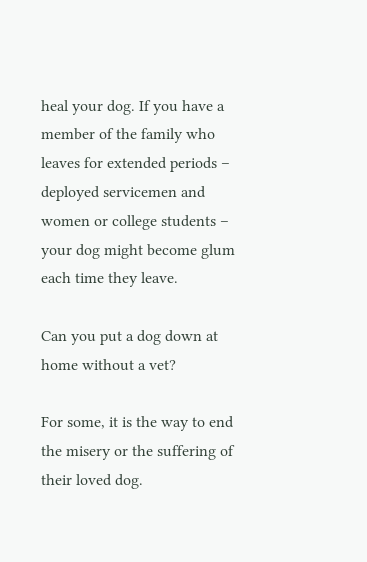heal your dog. If you have a member of the family who leaves for extended periods – deployed servicemen and women or college students – your dog might become glum each time they leave.

Can you put a dog down at home without a vet?

For some, it is the way to end the misery or the suffering of their loved dog.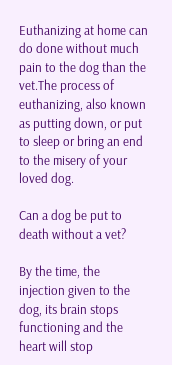Euthanizing at home can do done without much pain to the dog than the vet.The process of euthanizing, also known as putting down, or put to sleep or bring an end to the misery of your loved dog.

Can a dog be put to death without a vet?

By the time, the injection given to the dog, its brain stops functioning and the heart will stop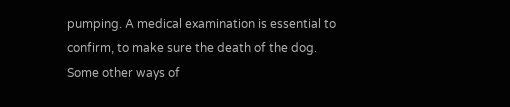pumping. A medical examination is essential to confirm, to make sure the death of the dog. Some other ways of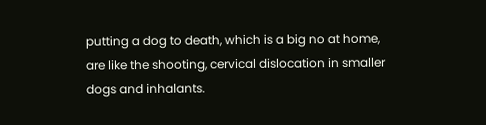putting a dog to death, which is a big no at home, are like the shooting, cervical dislocation in smaller dogs and inhalants.